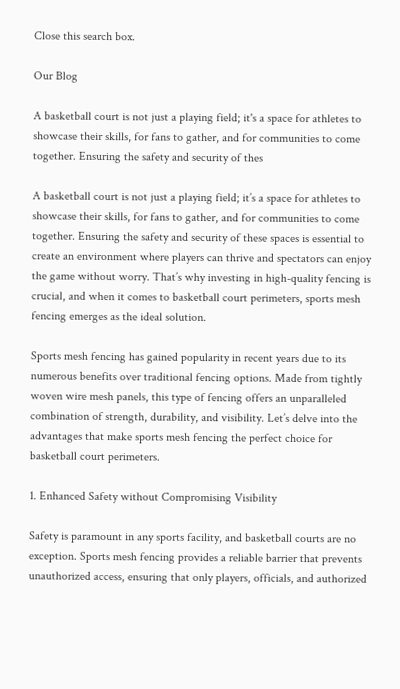Close this search box.

Our Blog

A basketball court is not just a playing field; it's a space for athletes to showcase their skills, for fans to gather, and for communities to come together. Ensuring the safety and security of thes

A basketball court is not just a playing field; it’s a space for athletes to showcase their skills, for fans to gather, and for communities to come together. Ensuring the safety and security of these spaces is essential to create an environment where players can thrive and spectators can enjoy the game without worry. That’s why investing in high-quality fencing is crucial, and when it comes to basketball court perimeters, sports mesh fencing emerges as the ideal solution.

Sports mesh fencing has gained popularity in recent years due to its numerous benefits over traditional fencing options. Made from tightly woven wire mesh panels, this type of fencing offers an unparalleled combination of strength, durability, and visibility. Let’s delve into the advantages that make sports mesh fencing the perfect choice for basketball court perimeters.

1. Enhanced Safety without Compromising Visibility

Safety is paramount in any sports facility, and basketball courts are no exception. Sports mesh fencing provides a reliable barrier that prevents unauthorized access, ensuring that only players, officials, and authorized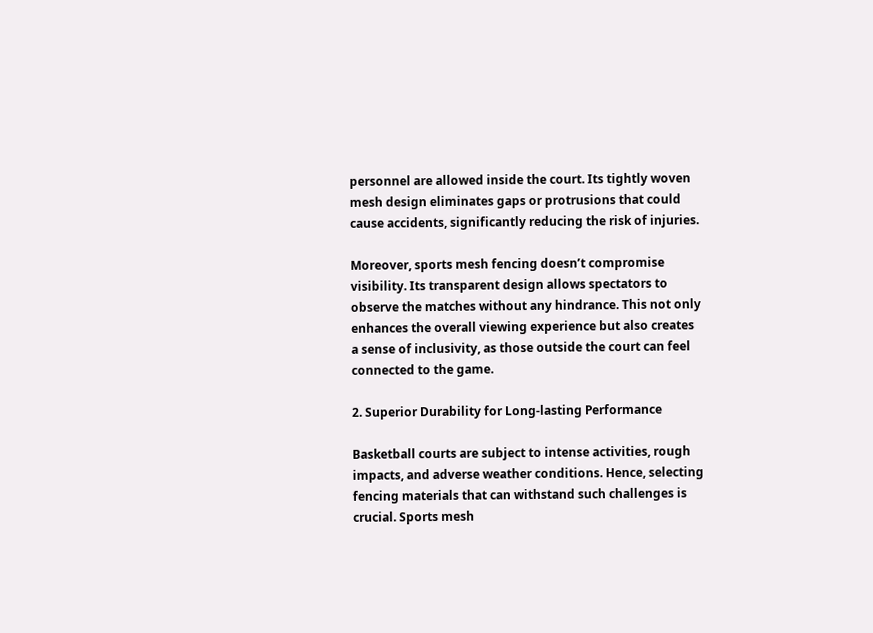personnel are allowed inside the court. Its tightly woven mesh design eliminates gaps or protrusions that could cause accidents, significantly reducing the risk of injuries.

Moreover, sports mesh fencing doesn’t compromise visibility. Its transparent design allows spectators to observe the matches without any hindrance. This not only enhances the overall viewing experience but also creates a sense of inclusivity, as those outside the court can feel connected to the game.

2. Superior Durability for Long-lasting Performance

Basketball courts are subject to intense activities, rough impacts, and adverse weather conditions. Hence, selecting fencing materials that can withstand such challenges is crucial. Sports mesh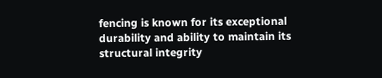fencing is known for its exceptional durability and ability to maintain its structural integrity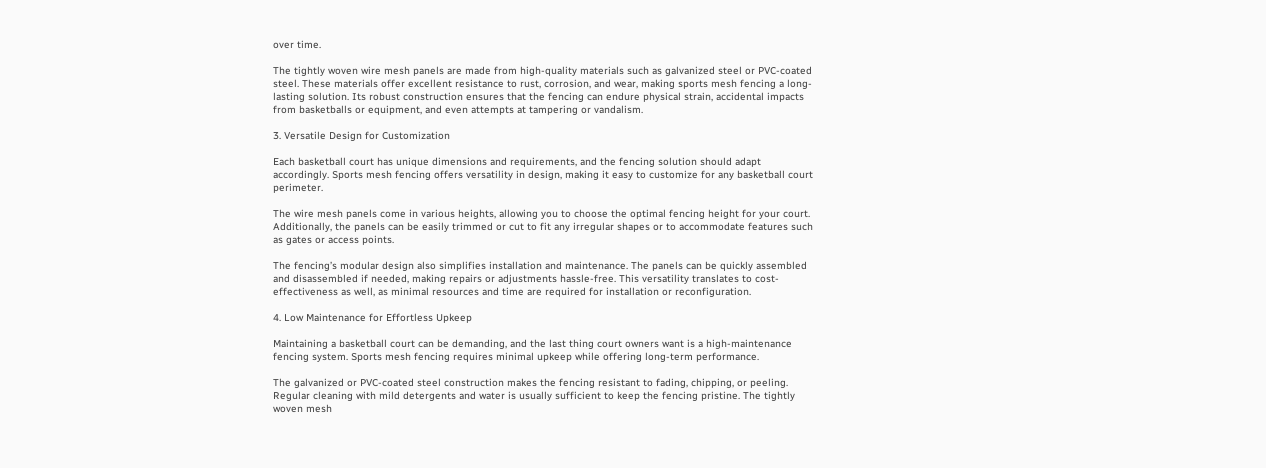over time.

The tightly woven wire mesh panels are made from high-quality materials such as galvanized steel or PVC-coated steel. These materials offer excellent resistance to rust, corrosion, and wear, making sports mesh fencing a long-lasting solution. Its robust construction ensures that the fencing can endure physical strain, accidental impacts from basketballs or equipment, and even attempts at tampering or vandalism.

3. Versatile Design for Customization

Each basketball court has unique dimensions and requirements, and the fencing solution should adapt accordingly. Sports mesh fencing offers versatility in design, making it easy to customize for any basketball court perimeter.

The wire mesh panels come in various heights, allowing you to choose the optimal fencing height for your court. Additionally, the panels can be easily trimmed or cut to fit any irregular shapes or to accommodate features such as gates or access points.

The fencing’s modular design also simplifies installation and maintenance. The panels can be quickly assembled and disassembled if needed, making repairs or adjustments hassle-free. This versatility translates to cost-effectiveness as well, as minimal resources and time are required for installation or reconfiguration.

4. Low Maintenance for Effortless Upkeep

Maintaining a basketball court can be demanding, and the last thing court owners want is a high-maintenance fencing system. Sports mesh fencing requires minimal upkeep while offering long-term performance.

The galvanized or PVC-coated steel construction makes the fencing resistant to fading, chipping, or peeling. Regular cleaning with mild detergents and water is usually sufficient to keep the fencing pristine. The tightly woven mesh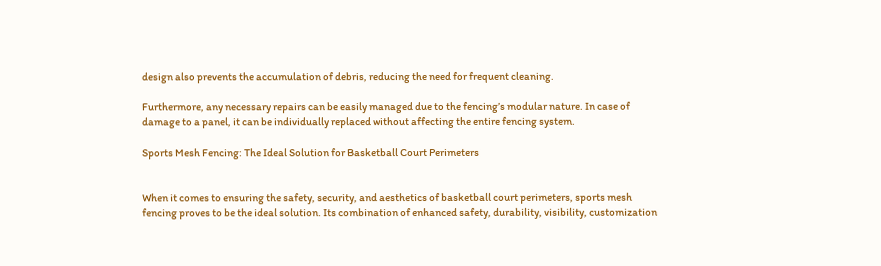design also prevents the accumulation of debris, reducing the need for frequent cleaning.

Furthermore, any necessary repairs can be easily managed due to the fencing’s modular nature. In case of damage to a panel, it can be individually replaced without affecting the entire fencing system.

Sports Mesh Fencing: The Ideal Solution for Basketball Court Perimeters


When it comes to ensuring the safety, security, and aesthetics of basketball court perimeters, sports mesh fencing proves to be the ideal solution. Its combination of enhanced safety, durability, visibility, customization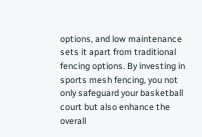options, and low maintenance sets it apart from traditional fencing options. By investing in sports mesh fencing, you not only safeguard your basketball court but also enhance the overall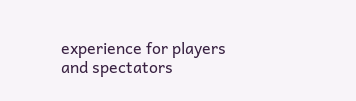experience for players and spectators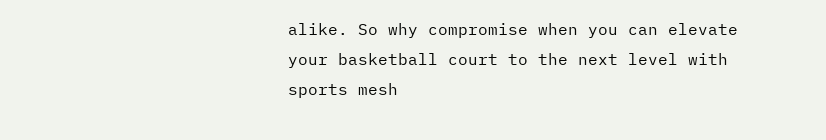alike. So why compromise when you can elevate your basketball court to the next level with sports mesh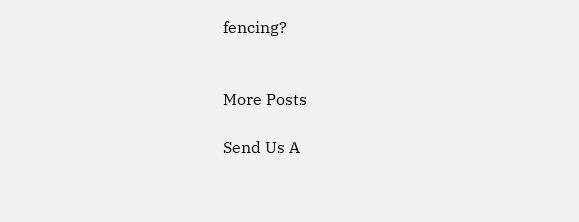fencing?


More Posts

Send Us A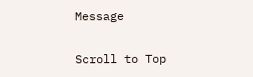Message

Scroll to Top